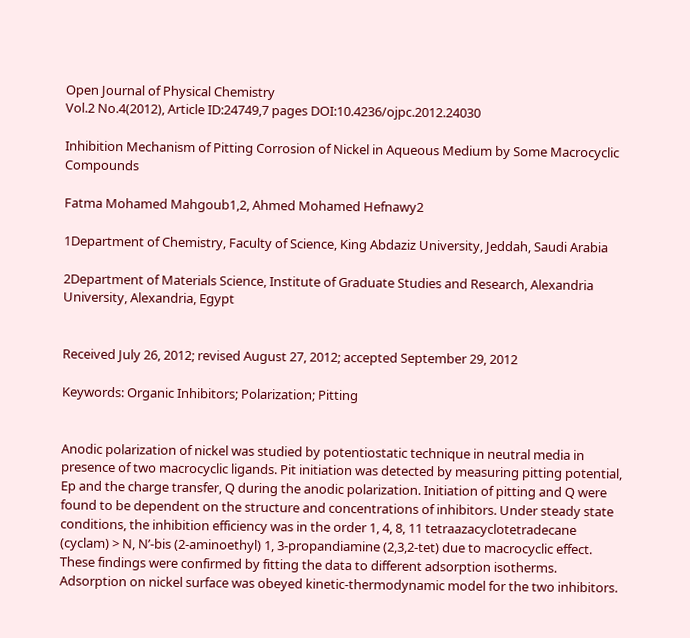Open Journal of Physical Chemistry
Vol.2 No.4(2012), Article ID:24749,7 pages DOI:10.4236/ojpc.2012.24030

Inhibition Mechanism of Pitting Corrosion of Nickel in Aqueous Medium by Some Macrocyclic Compounds

Fatma Mohamed Mahgoub1,2, Ahmed Mohamed Hefnawy2

1Department of Chemistry, Faculty of Science, King Abdaziz University, Jeddah, Saudi Arabia

2Department of Materials Science, Institute of Graduate Studies and Research, Alexandria University, Alexandria, Egypt


Received July 26, 2012; revised August 27, 2012; accepted September 29, 2012

Keywords: Organic Inhibitors; Polarization; Pitting


Anodic polarization of nickel was studied by potentiostatic technique in neutral media in presence of two macrocyclic ligands. Pit initiation was detected by measuring pitting potential, Ep and the charge transfer, Q during the anodic polarization. Initiation of pitting and Q were found to be dependent on the structure and concentrations of inhibitors. Under steady state conditions, the inhibition efficiency was in the order 1, 4, 8, 11 tetraazacyclotetradecane (cyclam) > N, N’-bis (2-aminoethyl) 1, 3-propandiamine (2,3,2-tet) due to macrocyclic effect. These findings were confirmed by fitting the data to different adsorption isotherms. Adsorption on nickel surface was obeyed kinetic-thermodynamic model for the two inhibitors.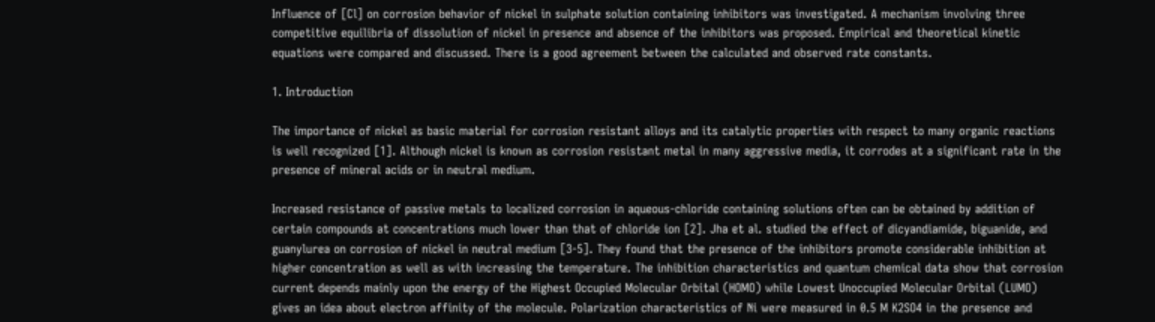Influence of [Cl] on corrosion behavior of nickel in sulphate solution containing inhibitors was investigated. A mechanism involving three competitive equilibria of dissolution of nickel in presence and absence of the inhibitors was proposed. Empirical and theoretical kinetic equations were compared and discussed. There is a good agreement between the calculated and observed rate constants.

1. Introduction

The importance of nickel as basic material for corrosion resistant alloys and its catalytic properties with respect to many organic reactions is well recognized [1]. Although nickel is known as corrosion resistant metal in many aggressive media, it corrodes at a significant rate in the presence of mineral acids or in neutral medium.

Increased resistance of passive metals to localized corrosion in aqueous-chloride containing solutions often can be obtained by addition of certain compounds at concentrations much lower than that of chloride ion [2]. Jha et al. studied the effect of dicyandiamide, biguanide, and guanylurea on corrosion of nickel in neutral medium [3-5]. They found that the presence of the inhibitors promote considerable inhibition at higher concentration as well as with increasing the temperature. The inhibition characteristics and quantum chemical data show that corrosion current depends mainly upon the energy of the Highest Occupied Molecular Orbital (HOMO) while Lowest Unoccupied Molecular Orbital (LUMO) gives an idea about electron affinity of the molecule. Polarization characteristics of Ni were measured in 0.5 M K2SO4 in the presence and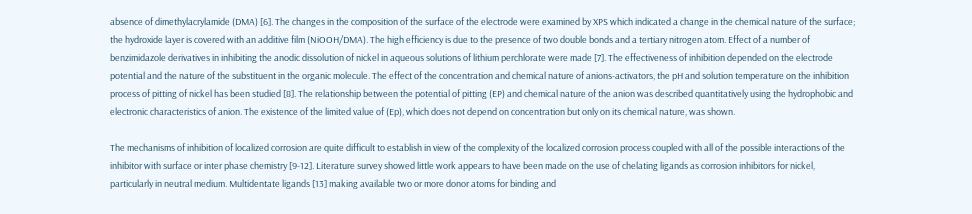absence of dimethylacrylamide (DMA) [6]. The changes in the composition of the surface of the electrode were examined by XPS which indicated a change in the chemical nature of the surface; the hydroxide layer is covered with an additive film (NiOOH/DMA). The high efficiency is due to the presence of two double bonds and a tertiary nitrogen atom. Effect of a number of benzimidazole derivatives in inhibiting the anodic dissolution of nickel in aqueous solutions of lithium perchlorate were made [7]. The effectiveness of inhibition depended on the electrode potential and the nature of the substituent in the organic molecule. The effect of the concentration and chemical nature of anions-activators, the pH and solution temperature on the inhibition process of pitting of nickel has been studied [8]. The relationship between the potential of pitting (EP) and chemical nature of the anion was described quantitatively using the hydrophobic and electronic characteristics of anion. The existence of the limited value of (Ep), which does not depend on concentration but only on its chemical nature, was shown.

The mechanisms of inhibition of localized corrosion are quite difficult to establish in view of the complexity of the localized corrosion process coupled with all of the possible interactions of the inhibitor with surface or inter phase chemistry [9-12]. Literature survey showed little work appears to have been made on the use of chelating ligands as corrosion inhibitors for nickel, particularly in neutral medium. Multidentate ligands [13] making available two or more donor atoms for binding and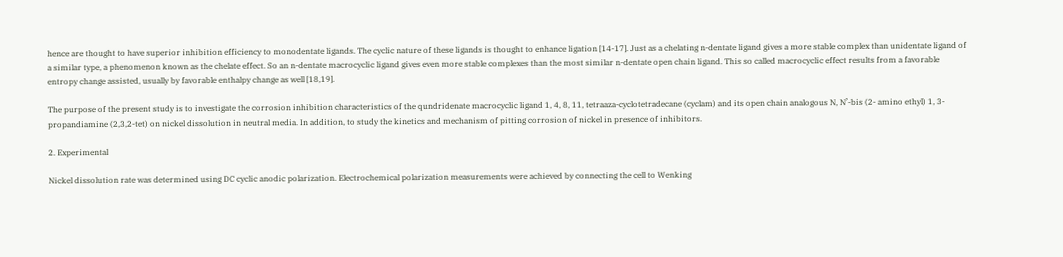hence are thought to have superior inhibition efficiency to monodentate ligands. The cyclic nature of these ligands is thought to enhance ligation [14-17]. Just as a chelating n-dentate ligand gives a more stable complex than unidentate ligand of a similar type, a phenomenon known as the chelate effect. So an n-dentate macrocyclic ligand gives even more stable complexes than the most similar n-dentate open chain ligand. This so called macrocyclic effect results from a favorable entropy change assisted, usually by favorable enthalpy change as well [18,19].

The purpose of the present study is to investigate the corrosion inhibition characteristics of the qundridenate macrocyclic ligand 1, 4, 8, 11, tetraaza-cyclotetradecane (cyclam) and its open chain analogous N, N’-bis (2- amino ethyl) 1, 3-propandiamine (2,3,2-tet) on nickel dissolution in neutral media. In addition, to study the kinetics and mechanism of pitting corrosion of nickel in presence of inhibitors.

2. Experimental

Nickel dissolution rate was determined using DC cyclic anodic polarization. Electrochemical polarization measurements were achieved by connecting the cell to Wenking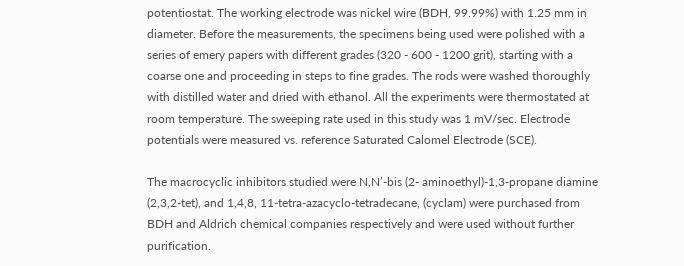potentiostat. The working electrode was nickel wire (BDH, 99.99%) with 1.25 mm in diameter. Before the measurements, the specimens being used were polished with a series of emery papers with different grades (320 - 600 - 1200 grit), starting with a coarse one and proceeding in steps to fine grades. The rods were washed thoroughly with distilled water and dried with ethanol. All the experiments were thermostated at room temperature. The sweeping rate used in this study was 1 mV/sec. Electrode potentials were measured vs. reference Saturated Calomel Electrode (SCE).

The macrocyclic inhibitors studied were N,N’-bis (2- aminoethyl)-1,3-propane diamine (2,3,2-tet), and 1,4,8, 11-tetra-azacyclo-tetradecane, (cyclam) were purchased from BDH and Aldrich chemical companies respectively and were used without further purification.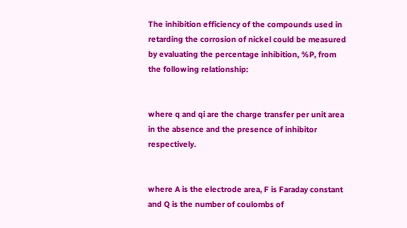The inhibition efficiency of the compounds used in retarding the corrosion of nickel could be measured by evaluating the percentage inhibition, %P, from the following relationship:


where q and qi are the charge transfer per unit area in the absence and the presence of inhibitor respectively.


where A is the electrode area, F is Faraday constant and Q is the number of coulombs of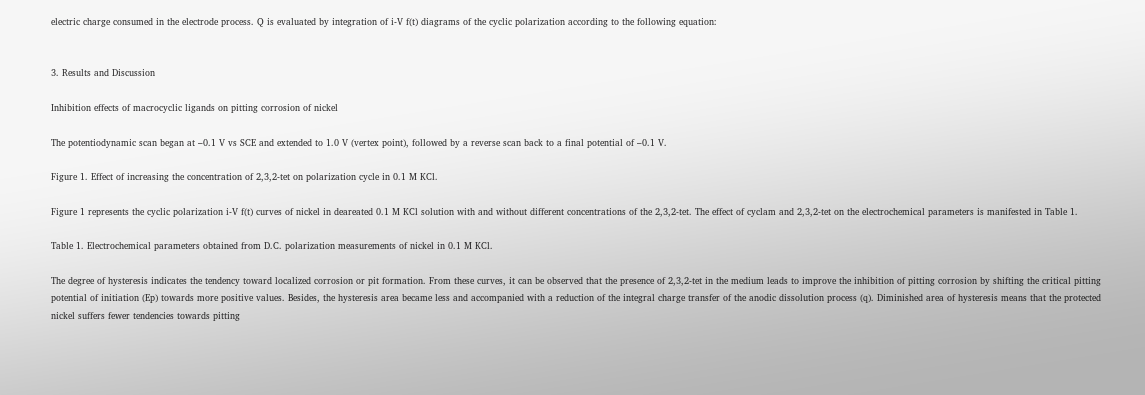electric charge consumed in the electrode process. Q is evaluated by integration of i-V f(t) diagrams of the cyclic polarization according to the following equation:


3. Results and Discussion

Inhibition effects of macrocyclic ligands on pitting corrosion of nickel

The potentiodynamic scan began at –0.1 V vs SCE and extended to 1.0 V (vertex point), followed by a reverse scan back to a final potential of –0.1 V.

Figure 1. Effect of increasing the concentration of 2,3,2-tet on polarization cycle in 0.1 M KCl.

Figure 1 represents the cyclic polarization i-V f(t) curves of nickel in deareated 0.1 M KCl solution with and without different concentrations of the 2,3,2-tet. The effect of cyclam and 2,3,2-tet on the electrochemical parameters is manifested in Table 1.

Table 1. Electrochemical parameters obtained from D.C. polarization measurements of nickel in 0.1 M KCl.

The degree of hysteresis indicates the tendency toward localized corrosion or pit formation. From these curves, it can be observed that the presence of 2,3,2-tet in the medium leads to improve the inhibition of pitting corrosion by shifting the critical pitting potential of initiation (Ep) towards more positive values. Besides, the hysteresis area became less and accompanied with a reduction of the integral charge transfer of the anodic dissolution process (q). Diminished area of hysteresis means that the protected nickel suffers fewer tendencies towards pitting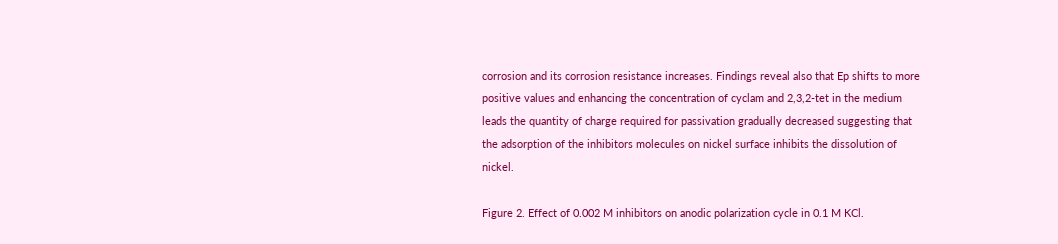corrosion and its corrosion resistance increases. Findings reveal also that Ep shifts to more positive values and enhancing the concentration of cyclam and 2,3,2-tet in the medium leads the quantity of charge required for passivation gradually decreased suggesting that the adsorption of the inhibitors molecules on nickel surface inhibits the dissolution of nickel.

Figure 2. Effect of 0.002 M inhibitors on anodic polarization cycle in 0.1 M KCl.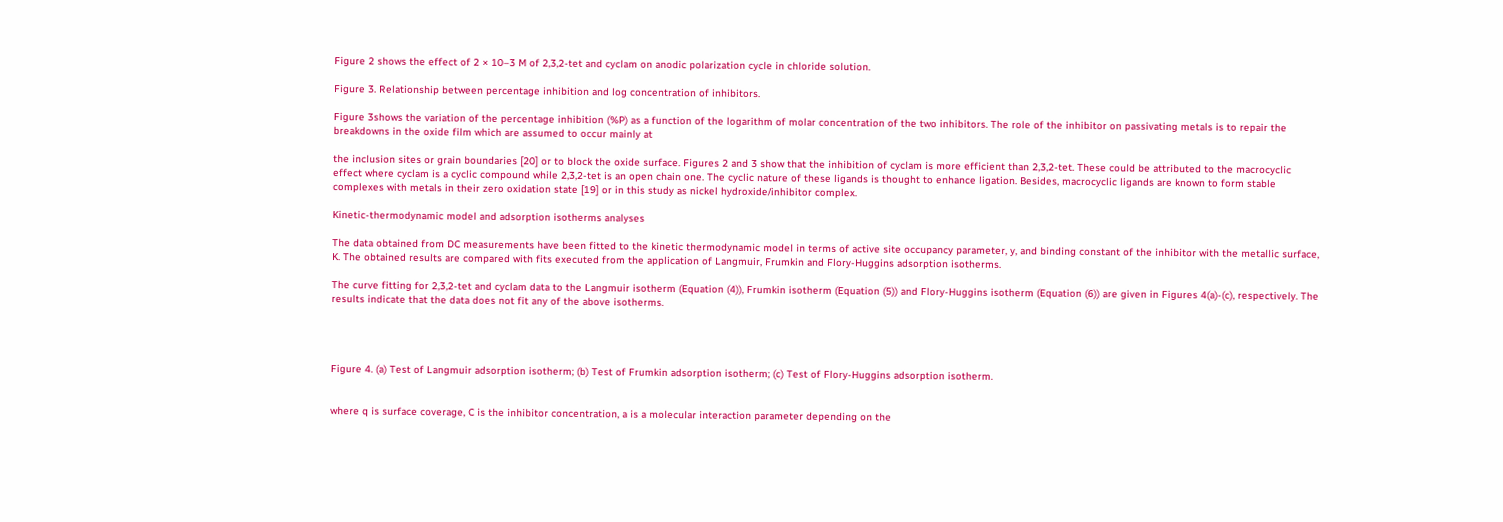Figure 2 shows the effect of 2 × 10–3 M of 2,3,2-tet and cyclam on anodic polarization cycle in chloride solution.

Figure 3. Relationship between percentage inhibition and log concentration of inhibitors.

Figure 3shows the variation of the percentage inhibition (%P) as a function of the logarithm of molar concentration of the two inhibitors. The role of the inhibitor on passivating metals is to repair the breakdowns in the oxide film which are assumed to occur mainly at

the inclusion sites or grain boundaries [20] or to block the oxide surface. Figures 2 and 3 show that the inhibition of cyclam is more efficient than 2,3,2-tet. These could be attributed to the macrocyclic effect where cyclam is a cyclic compound while 2,3,2-tet is an open chain one. The cyclic nature of these ligands is thought to enhance ligation. Besides, macrocyclic ligands are known to form stable complexes with metals in their zero oxidation state [19] or in this study as nickel hydroxide/inhibitor complex.

Kinetic-thermodynamic model and adsorption isotherms analyses

The data obtained from DC measurements have been fitted to the kinetic thermodynamic model in terms of active site occupancy parameter, y, and binding constant of the inhibitor with the metallic surface, K. The obtained results are compared with fits executed from the application of Langmuir, Frumkin and Flory-Huggins adsorption isotherms.

The curve fitting for 2,3,2-tet and cyclam data to the Langmuir isotherm (Equation (4)), Frumkin isotherm (Equation (5)) and Flory-Huggins isotherm (Equation (6)) are given in Figures 4(a)-(c), respectively. The results indicate that the data does not fit any of the above isotherms.




Figure 4. (a) Test of Langmuir adsorption isotherm; (b) Test of Frumkin adsorption isotherm; (c) Test of Flory-Huggins adsorption isotherm.


where q is surface coverage, C is the inhibitor concentration, a is a molecular interaction parameter depending on the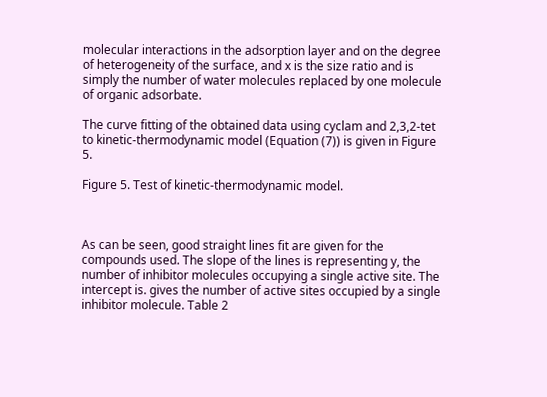molecular interactions in the adsorption layer and on the degree of heterogeneity of the surface, and x is the size ratio and is simply the number of water molecules replaced by one molecule of organic adsorbate.

The curve fitting of the obtained data using cyclam and 2,3,2-tet to kinetic-thermodynamic model (Equation (7)) is given in Figure 5.

Figure 5. Test of kinetic-thermodynamic model.



As can be seen, good straight lines fit are given for the compounds used. The slope of the lines is representing y, the number of inhibitor molecules occupying a single active site. The intercept is. gives the number of active sites occupied by a single inhibitor molecule. Table 2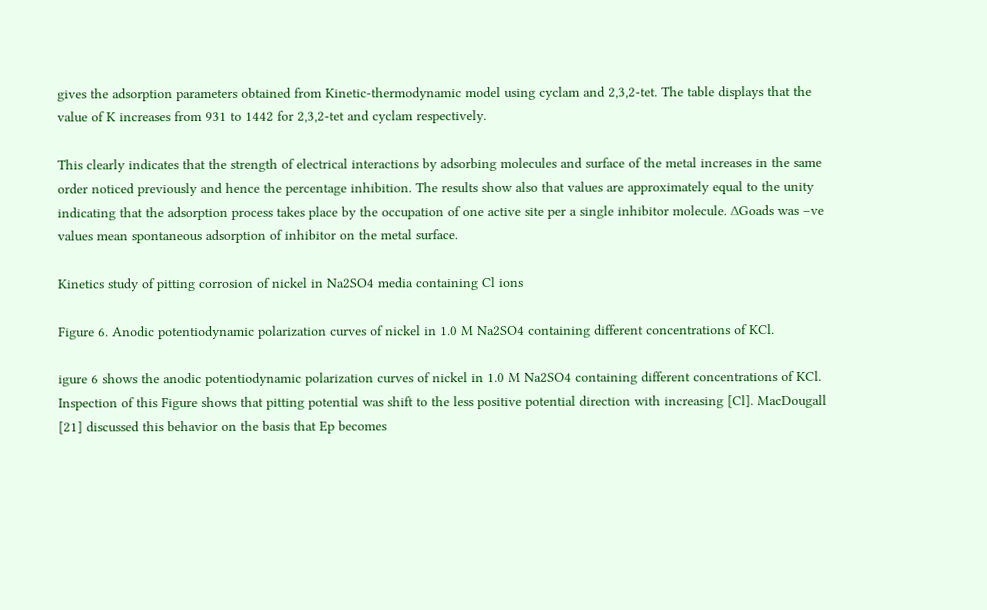gives the adsorption parameters obtained from Kinetic-thermodynamic model using cyclam and 2,3,2-tet. The table displays that the value of K increases from 931 to 1442 for 2,3,2-tet and cyclam respectively.

This clearly indicates that the strength of electrical interactions by adsorbing molecules and surface of the metal increases in the same order noticed previously and hence the percentage inhibition. The results show also that values are approximately equal to the unity indicating that the adsorption process takes place by the occupation of one active site per a single inhibitor molecule. ∆Goads was –ve values mean spontaneous adsorption of inhibitor on the metal surface.

Kinetics study of pitting corrosion of nickel in Na2SO4 media containing Cl ions

Figure 6. Anodic potentiodynamic polarization curves of nickel in 1.0 M Na2SO4 containing different concentrations of KCl.

igure 6 shows the anodic potentiodynamic polarization curves of nickel in 1.0 M Na2SO4 containing different concentrations of KCl. Inspection of this Figure shows that pitting potential was shift to the less positive potential direction with increasing [Cl]. MacDougall [21] discussed this behavior on the basis that Ep becomes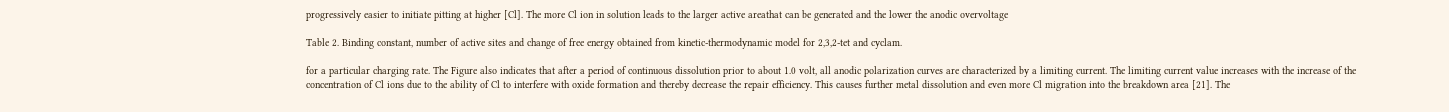progressively easier to initiate pitting at higher [Cl]. The more Cl ion in solution leads to the larger active areathat can be generated and the lower the anodic overvoltage

Table 2. Binding constant, number of active sites and change of free energy obtained from kinetic-thermodynamic model for 2,3,2-tet and cyclam.

for a particular charging rate. The Figure also indicates that after a period of continuous dissolution prior to about 1.0 volt, all anodic polarization curves are characterized by a limiting current. The limiting current value increases with the increase of the concentration of Cl ions due to the ability of Cl to interfere with oxide formation and thereby decrease the repair efficiency. This causes further metal dissolution and even more Cl migration into the breakdown area [21]. The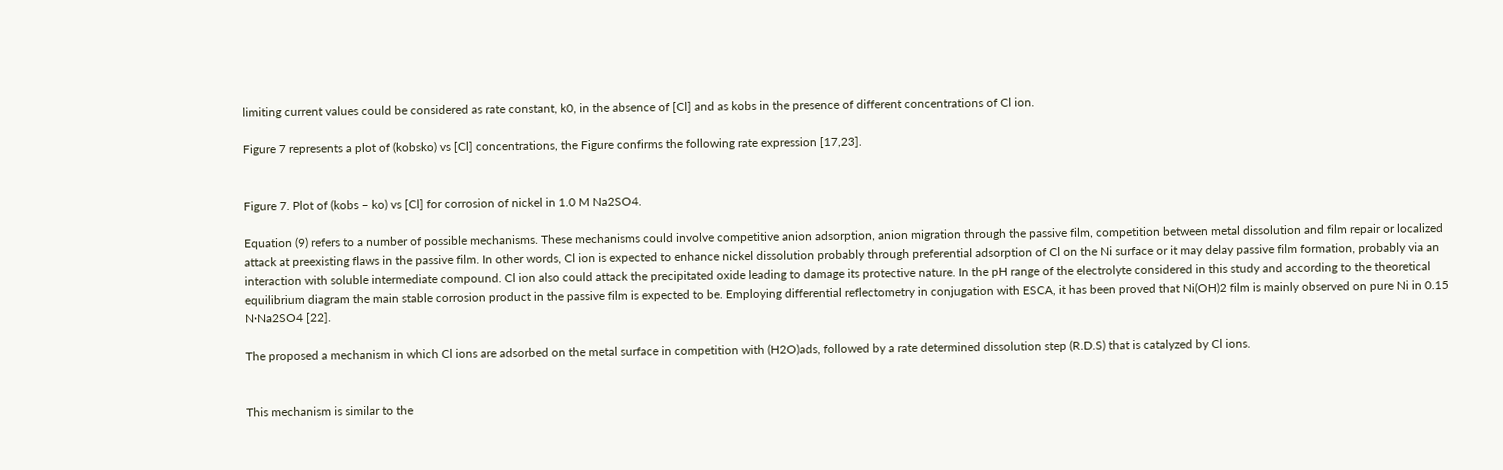limiting current values could be considered as rate constant, k0, in the absence of [Cl] and as kobs in the presence of different concentrations of Cl ion.

Figure 7 represents a plot of (kobsko) vs [Cl] concentrations, the Figure confirms the following rate expression [17,23].


Figure 7. Plot of (kobs – ko) vs [Cl] for corrosion of nickel in 1.0 M Na2SO4.

Equation (9) refers to a number of possible mechanisms. These mechanisms could involve competitive anion adsorption, anion migration through the passive film, competition between metal dissolution and film repair or localized attack at preexisting flaws in the passive film. In other words, Cl ion is expected to enhance nickel dissolution probably through preferential adsorption of Cl on the Ni surface or it may delay passive film formation, probably via an interaction with soluble intermediate compound. Cl ion also could attack the precipitated oxide leading to damage its protective nature. In the pH range of the electrolyte considered in this study and according to the theoretical equilibrium diagram the main stable corrosion product in the passive film is expected to be. Employing differential reflectometry in conjugation with ESCA, it has been proved that Ni(OH)2 film is mainly observed on pure Ni in 0.15 N·Na2SO4 [22].

The proposed a mechanism in which Cl ions are adsorbed on the metal surface in competition with (H2O)ads, followed by a rate determined dissolution step (R.D.S) that is catalyzed by Cl ions.


This mechanism is similar to the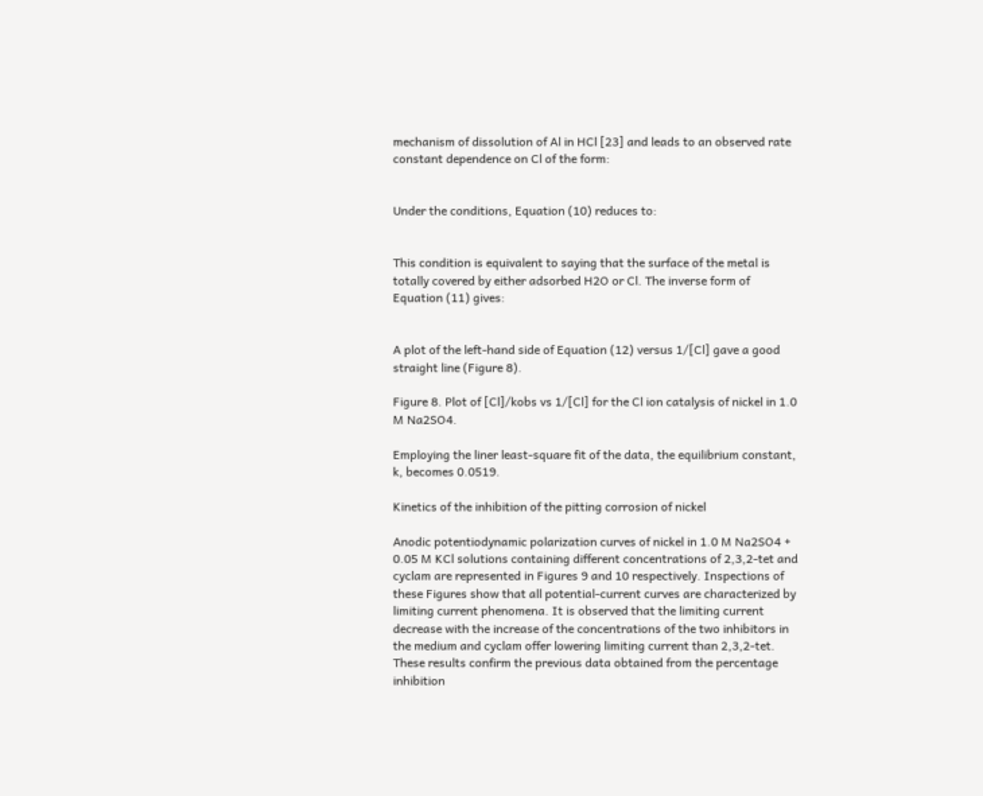mechanism of dissolution of Al in HCl [23] and leads to an observed rate constant dependence on Cl of the form:


Under the conditions, Equation (10) reduces to:


This condition is equivalent to saying that the surface of the metal is totally covered by either adsorbed H2O or Cl. The inverse form of Equation (11) gives:


A plot of the left-hand side of Equation (12) versus 1/[Cl] gave a good straight line (Figure 8).

Figure 8. Plot of [Cl]/kobs vs 1/[Cl] for the Cl ion catalysis of nickel in 1.0 M Na2SO4.

Employing the liner least-square fit of the data, the equilibrium constant, k, becomes 0.0519.

Kinetics of the inhibition of the pitting corrosion of nickel

Anodic potentiodynamic polarization curves of nickel in 1.0 M Na2SO4 + 0.05 M KCl solutions containing different concentrations of 2,3,2-tet and cyclam are represented in Figures 9 and 10 respectively. Inspections of these Figures show that all potential-current curves are characterized by limiting current phenomena. It is observed that the limiting current decrease with the increase of the concentrations of the two inhibitors in the medium and cyclam offer lowering limiting current than 2,3,2-tet. These results confirm the previous data obtained from the percentage inhibition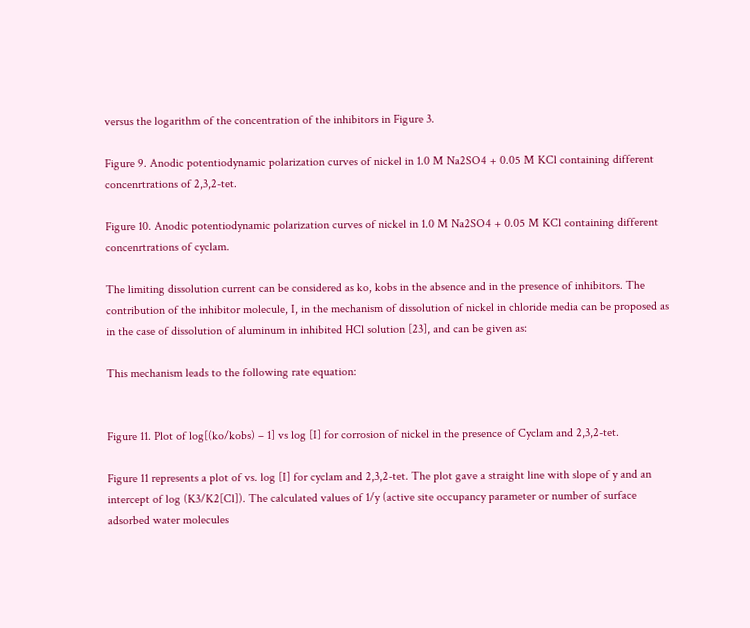versus the logarithm of the concentration of the inhibitors in Figure 3.

Figure 9. Anodic potentiodynamic polarization curves of nickel in 1.0 M Na2SO4 + 0.05 M KCl containing different concenrtrations of 2,3,2-tet.

Figure 10. Anodic potentiodynamic polarization curves of nickel in 1.0 M Na2SO4 + 0.05 M KCl containing different concenrtrations of cyclam.

The limiting dissolution current can be considered as ko, kobs in the absence and in the presence of inhibitors. The contribution of the inhibitor molecule, I, in the mechanism of dissolution of nickel in chloride media can be proposed as in the case of dissolution of aluminum in inhibited HCl solution [23], and can be given as:

This mechanism leads to the following rate equation:


Figure 11. Plot of log[(ko/kobs) – 1] vs log [I] for corrosion of nickel in the presence of Cyclam and 2,3,2-tet.

Figure 11 represents a plot of vs. log [I] for cyclam and 2,3,2-tet. The plot gave a straight line with slope of y and an intercept of log (K3/K2[Cl]). The calculated values of 1/y (active site occupancy parameter or number of surface adsorbed water molecules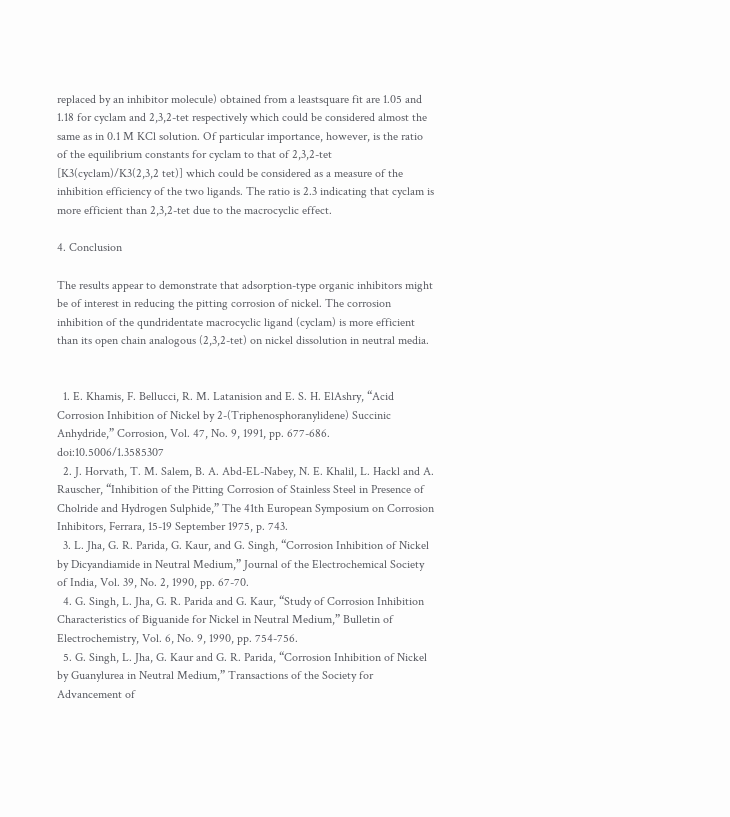replaced by an inhibitor molecule) obtained from a leastsquare fit are 1.05 and 1.18 for cyclam and 2,3,2-tet respectively which could be considered almost the same as in 0.1 M KCl solution. Of particular importance, however, is the ratio of the equilibrium constants for cyclam to that of 2,3,2-tet [K3(cyclam)/K3(2,3,2 tet)] which could be considered as a measure of the inhibition efficiency of the two ligands. The ratio is 2.3 indicating that cyclam is more efficient than 2,3,2-tet due to the macrocyclic effect.

4. Conclusion

The results appear to demonstrate that adsorption-type organic inhibitors might be of interest in reducing the pitting corrosion of nickel. The corrosion inhibition of the qundridentate macrocyclic ligand (cyclam) is more efficient than its open chain analogous (2,3,2-tet) on nickel dissolution in neutral media.


  1. E. Khamis, F. Bellucci, R. M. Latanision and E. S. H. ElAshry, “Acid Corrosion Inhibition of Nickel by 2-(Triphenosphoranylidene) Succinic Anhydride,” Corrosion, Vol. 47, No. 9, 1991, pp. 677-686. doi:10.5006/1.3585307
  2. J. Horvath, T. M. Salem, B. A. Abd-EL-Nabey, N. E. Khalil, L. Hackl and A. Rauscher, “Inhibition of the Pitting Corrosion of Stainless Steel in Presence of Cholride and Hydrogen Sulphide,” The 41th European Symposium on Corrosion Inhibitors, Ferrara, 15-19 September 1975, p. 743.
  3. L. Jha, G. R. Parida, G. Kaur, and G. Singh, “Corrosion Inhibition of Nickel by Dicyandiamide in Neutral Medium,” Journal of the Electrochemical Society of India, Vol. 39, No. 2, 1990, pp. 67-70.
  4. G. Singh, L. Jha, G. R. Parida and G. Kaur, “Study of Corrosion Inhibition Characteristics of Biguanide for Nickel in Neutral Medium,” Bulletin of Electrochemistry, Vol. 6, No. 9, 1990, pp. 754-756.
  5. G. Singh, L. Jha, G. Kaur and G. R. Parida, “Corrosion Inhibition of Nickel by Guanylurea in Neutral Medium,” Transactions of the Society for Advancement of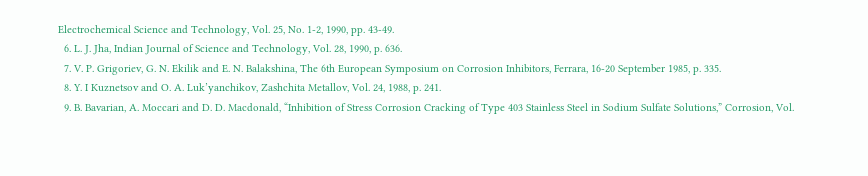Electrochemical Science and Technology, Vol. 25, No. 1-2, 1990, pp. 43-49.
  6. L. J. Jha, Indian Journal of Science and Technology, Vol. 28, 1990, p. 636.
  7. V. P. Grigoriev, G. N. Ekilik and E. N. Balakshina, The 6th European Symposium on Corrosion Inhibitors, Ferrara, 16-20 September 1985, p. 335.
  8. Y. I Kuznetsov and O. A. Luk’yanchikov, Zashchita Metallov, Vol. 24, 1988, p. 241.
  9. B. Bavarian, A. Moccari and D. D. Macdonald, “Inhibition of Stress Corrosion Cracking of Type 403 Stainless Steel in Sodium Sulfate Solutions,” Corrosion, Vol.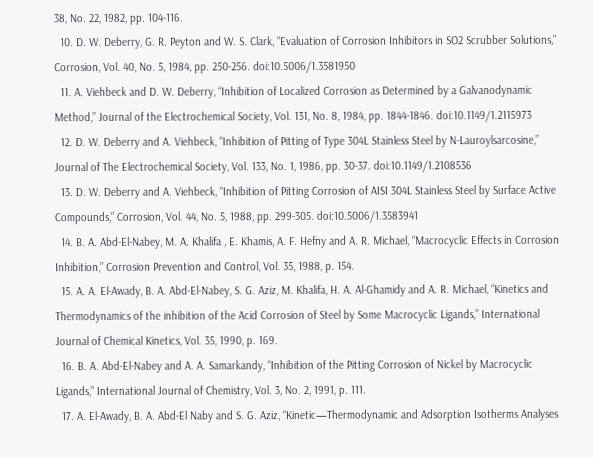38, No. 22, 1982, pp. 104-116.
  10. D. W. Deberry, G. R. Peyton and W. S. Clark, “Evaluation of Corrosion Inhibitors in SO2 Scrubber Solutions,” Corrosion, Vol. 40, No. 5, 1984, pp. 250-256. doi:10.5006/1.3581950
  11. A. Viehbeck and D. W. Deberry, “Inhibition of Localized Corrosion as Determined by a Galvanodynamic Method,” Journal of the Electrochemical Society, Vol. 131, No. 8, 1984, pp. 1844-1846. doi:10.1149/1.2115973
  12. D. W. Deberry and A. Viehbeck, “Inhibition of Pitting of Type 304L Stainless Steel by N-Lauroylsarcosine,” Journal of The Electrochemical Society, Vol. 133, No. 1, 1986, pp. 30-37. doi:10.1149/1.2108536
  13. D. W. Deberry and A. Viehbeck, “Inhibition of Pitting Corrosion of AISI 304L Stainless Steel by Surface Active Compounds,” Corrosion, Vol. 44, No. 5, 1988, pp. 299-305. doi:10.5006/1.3583941
  14. B. A. Abd-El-Nabey, M. A. Khalifa , E. Khamis, A. F. Hefny and A. R. Michael, “Macrocyclic Effects in Corrosion Inhibition,” Corrosion Prevention and Control, Vol. 35, 1988, p. 154.
  15. A. A. El-Awady, B. A. Abd-El-Nabey, S. G. Aziz, M. Khalifa, H. A. Al-Ghamidy and A. R. Michael, “Kinetics and Thermodynamics of the inhibition of the Acid Corrosion of Steel by Some Macrocyclic Ligands,” International Journal of Chemical Kinetics, Vol. 35, 1990, p. 169.
  16. B. A. Abd-El-Nabey and A. A. Samarkandy, “Inhibition of the Pitting Corrosion of Nickel by Macrocyclic Ligands,” International Journal of Chemistry, Vol. 3, No. 2, 1991, p. 111.
  17. A. El-Awady, B. A. Abd-El Naby and S. G. Aziz, “Kinetic—Thermodynamic and Adsorption Isotherms Analyses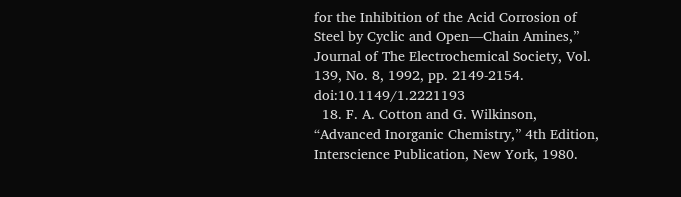for the Inhibition of the Acid Corrosion of Steel by Cyclic and Open—Chain Amines,” Journal of The Electrochemical Society, Vol. 139, No. 8, 1992, pp. 2149-2154. doi:10.1149/1.2221193
  18. F. A. Cotton and G. Wilkinson, “Advanced Inorganic Chemistry,” 4th Edition, Interscience Publication, New York, 1980.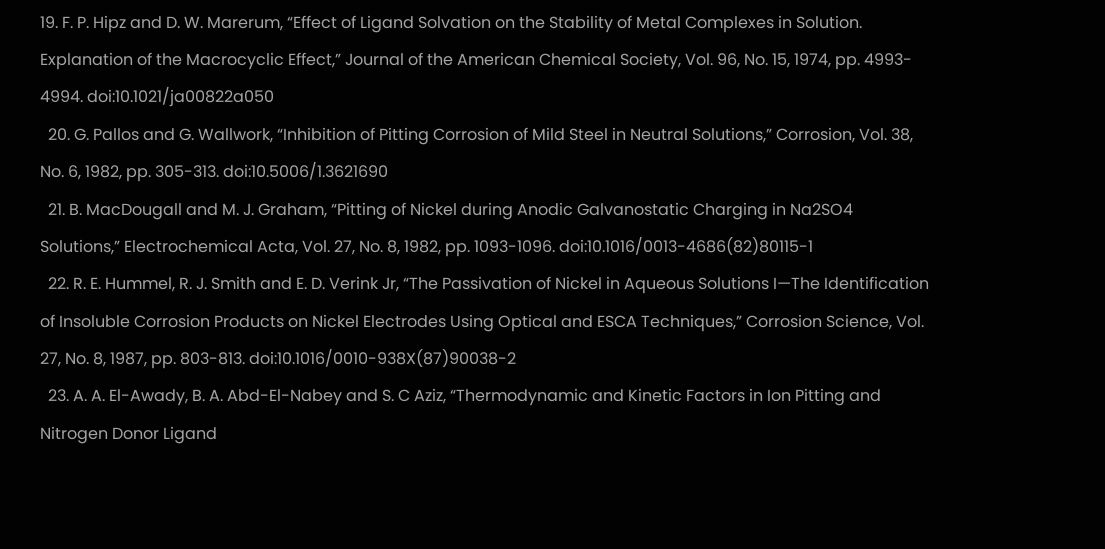19. F. P. Hipz and D. W. Marerum, “Effect of Ligand Solvation on the Stability of Metal Complexes in Solution. Explanation of the Macrocyclic Effect,” Journal of the American Chemical Society, Vol. 96, No. 15, 1974, pp. 4993- 4994. doi:10.1021/ja00822a050
  20. G. Pallos and G. Wallwork, “Inhibition of Pitting Corrosion of Mild Steel in Neutral Solutions,” Corrosion, Vol. 38, No. 6, 1982, pp. 305-313. doi:10.5006/1.3621690
  21. B. MacDougall and M. J. Graham, “Pitting of Nickel during Anodic Galvanostatic Charging in Na2SO4 Solutions,” Electrochemical Acta, Vol. 27, No. 8, 1982, pp. 1093-1096. doi:10.1016/0013-4686(82)80115-1
  22. R. E. Hummel, R. J. Smith and E. D. Verink Jr, “The Passivation of Nickel in Aqueous Solutions I—The Identification of Insoluble Corrosion Products on Nickel Electrodes Using Optical and ESCA Techniques,” Corrosion Science, Vol. 27, No. 8, 1987, pp. 803-813. doi:10.1016/0010-938X(87)90038-2
  23. A. A. El-Awady, B. A. Abd-El-Nabey and S. C Aziz, “Thermodynamic and Kinetic Factors in Ion Pitting and Nitrogen Donor Ligand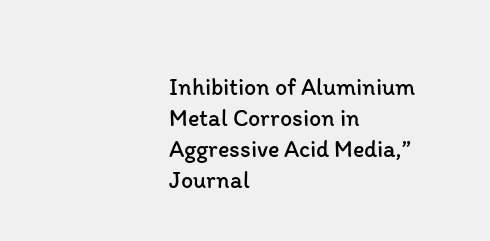Inhibition of Aluminium Metal Corrosion in Aggressive Acid Media,” Journal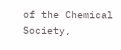of the Chemical Society,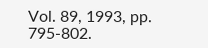Vol. 89, 1993, pp. 795-802.